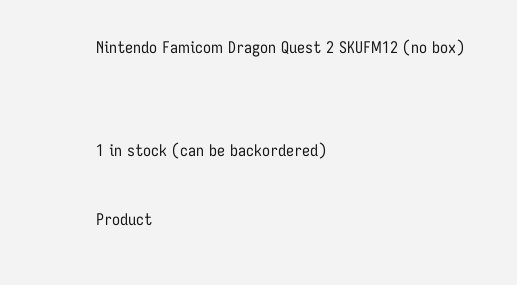Nintendo Famicom Dragon Quest 2 SKUFM12 (no box)


1 in stock (can be backordered)

Product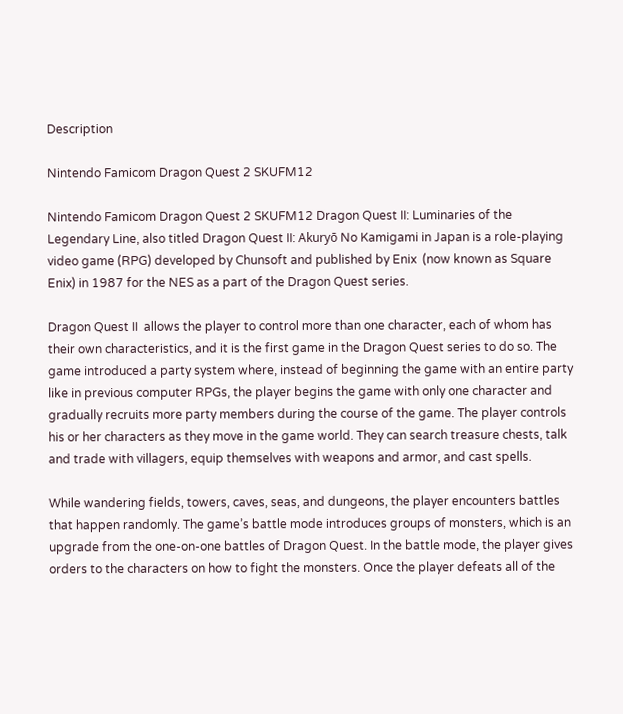Description

Nintendo Famicom Dragon Quest 2 SKUFM12

Nintendo Famicom Dragon Quest 2 SKUFM12 Dragon Quest II: Luminaries of the Legendary Line, also titled Dragon Quest II: Akuryō No Kamigami in Japan is a role-playing video game (RPG) developed by Chunsoft and published by Enix  (now known as Square Enix) in 1987 for the NES as a part of the Dragon Quest series.

Dragon Quest II  allows the player to control more than one character, each of whom has their own characteristics, and it is the first game in the Dragon Quest series to do so. The game introduced a party system where, instead of beginning the game with an entire party like in previous computer RPGs, the player begins the game with only one character and gradually recruits more party members during the course of the game. The player controls his or her characters as they move in the game world. They can search treasure chests, talk and trade with villagers, equip themselves with weapons and armor, and cast spells.

While wandering fields, towers, caves, seas, and dungeons, the player encounters battles that happen randomly. The game’s battle mode introduces groups of monsters, which is an upgrade from the one-on-one battles of Dragon Quest. In the battle mode, the player gives orders to the characters on how to fight the monsters. Once the player defeats all of the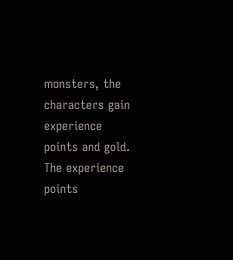monsters, the characters gain experience points and gold. The experience points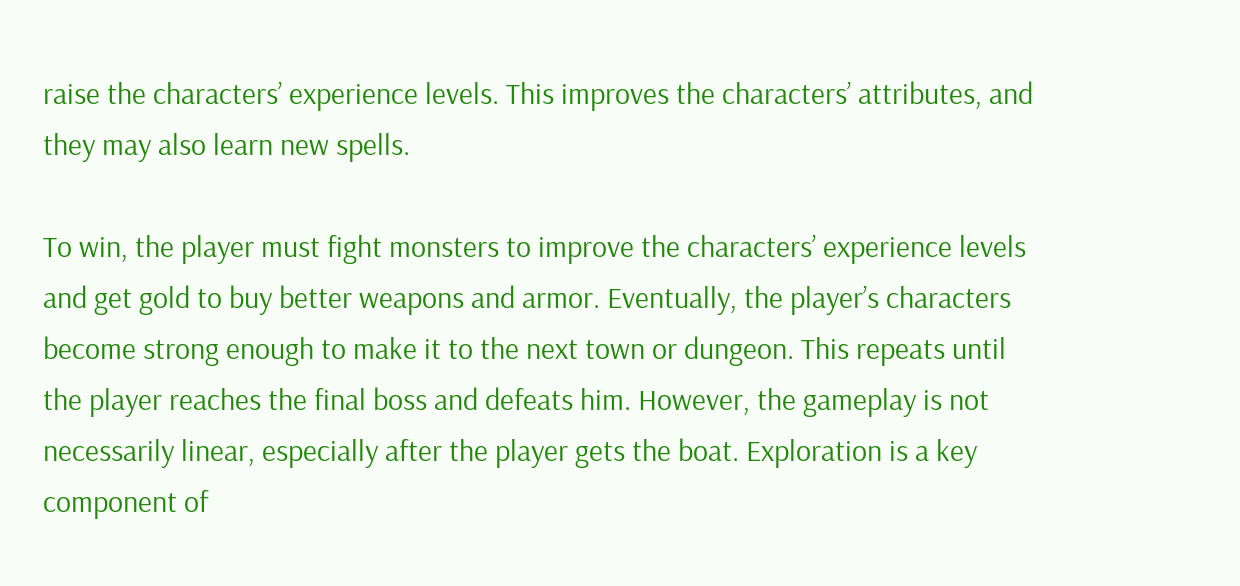raise the characters’ experience levels. This improves the characters’ attributes, and they may also learn new spells.

To win, the player must fight monsters to improve the characters’ experience levels and get gold to buy better weapons and armor. Eventually, the player’s characters become strong enough to make it to the next town or dungeon. This repeats until the player reaches the final boss and defeats him. However, the gameplay is not necessarily linear, especially after the player gets the boat. Exploration is a key component of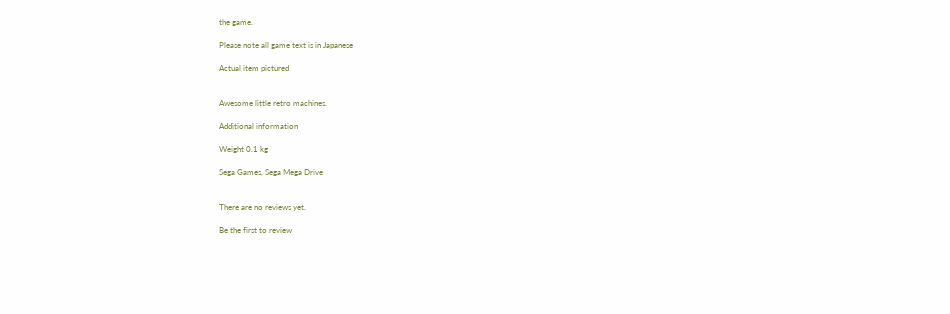the game.

Please note all game text is in Japanese

Actual item pictured


Awesome little retro machines.

Additional information

Weight 0.1 kg

Sega Games, Sega Mega Drive


There are no reviews yet.

Be the first to review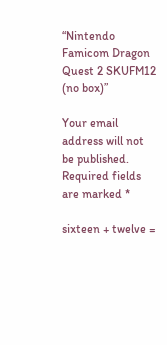“Nintendo Famicom Dragon Quest 2 SKUFM12 (no box)”

Your email address will not be published. Required fields are marked *

sixteen + twelve =